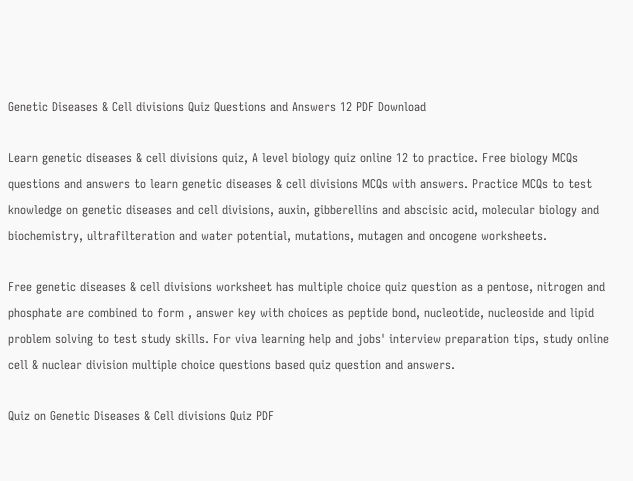Genetic Diseases & Cell divisions Quiz Questions and Answers 12 PDF Download

Learn genetic diseases & cell divisions quiz, A level biology quiz online 12 to practice. Free biology MCQs questions and answers to learn genetic diseases & cell divisions MCQs with answers. Practice MCQs to test knowledge on genetic diseases and cell divisions, auxin, gibberellins and abscisic acid, molecular biology and biochemistry, ultrafilteration and water potential, mutations, mutagen and oncogene worksheets.

Free genetic diseases & cell divisions worksheet has multiple choice quiz question as a pentose, nitrogen and phosphate are combined to form , answer key with choices as peptide bond, nucleotide, nucleoside and lipid problem solving to test study skills. For viva learning help and jobs' interview preparation tips, study online cell & nuclear division multiple choice questions based quiz question and answers.

Quiz on Genetic Diseases & Cell divisions Quiz PDF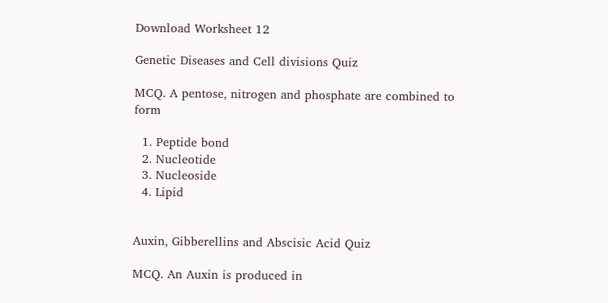Download Worksheet 12

Genetic Diseases and Cell divisions Quiz

MCQ. A pentose, nitrogen and phosphate are combined to form

  1. Peptide bond
  2. Nucleotide
  3. Nucleoside
  4. Lipid


Auxin, Gibberellins and Abscisic Acid Quiz

MCQ. An Auxin is produced in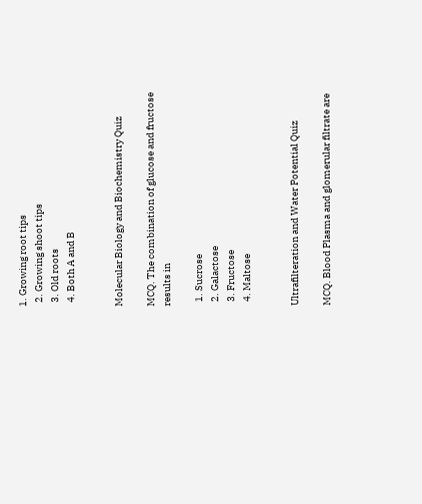1. Growing root tips
  2. Growing shoot tips
  3. Old roots
  4. Both A and B


Molecular Biology and Biochemistry Quiz

MCQ. The combination of glucose and fructose results in

  1. Sucrose
  2. Galactose
  3. Fructose
  4. Maltose


Ultrafilteration and Water Potential Quiz

MCQ. Blood Plasma and glomerular filtrate are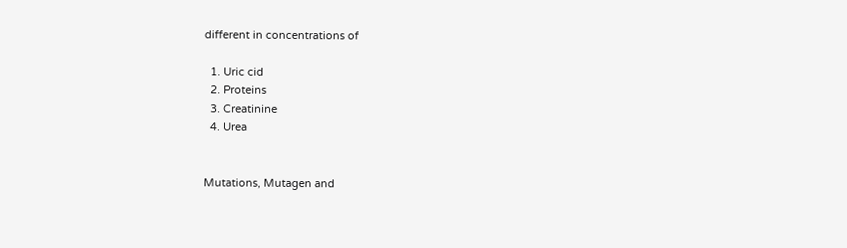different in concentrations of

  1. Uric cid
  2. Proteins
  3. Creatinine
  4. Urea


Mutations, Mutagen and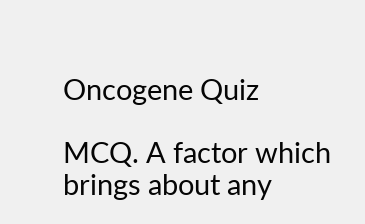Oncogene Quiz

MCQ. A factor which brings about any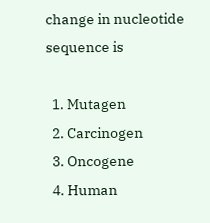change in nucleotide sequence is

  1. Mutagen
  2. Carcinogen
  3. Oncogene
  4. Human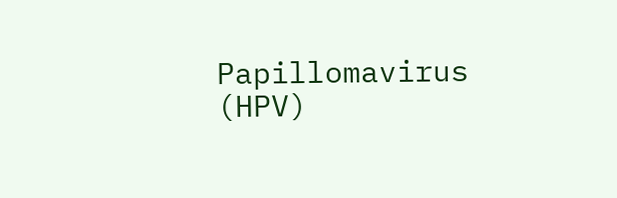Papillomavirus (HPV)